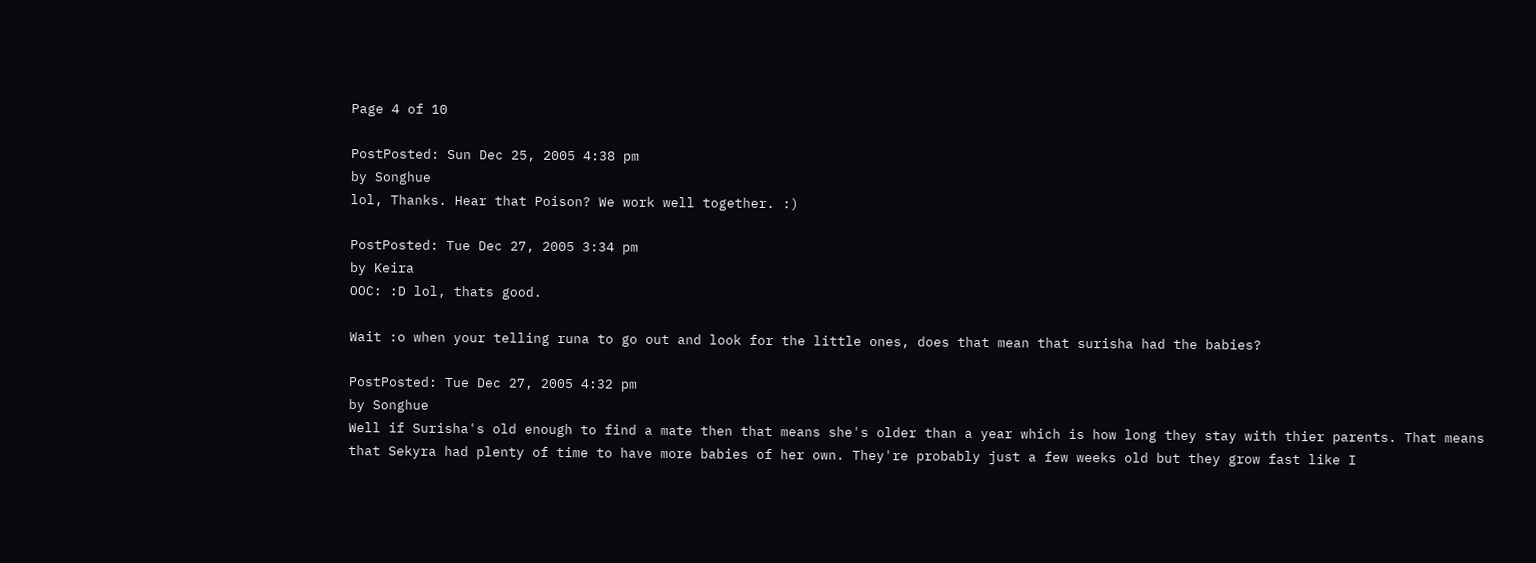Page 4 of 10

PostPosted: Sun Dec 25, 2005 4:38 pm
by Songhue
lol, Thanks. Hear that Poison? We work well together. :)

PostPosted: Tue Dec 27, 2005 3:34 pm
by Keira
OOC: :D lol, thats good.

Wait :o when your telling runa to go out and look for the little ones, does that mean that surisha had the babies?

PostPosted: Tue Dec 27, 2005 4:32 pm
by Songhue
Well if Surisha's old enough to find a mate then that means she's older than a year which is how long they stay with thier parents. That means that Sekyra had plenty of time to have more babies of her own. They're probably just a few weeks old but they grow fast like I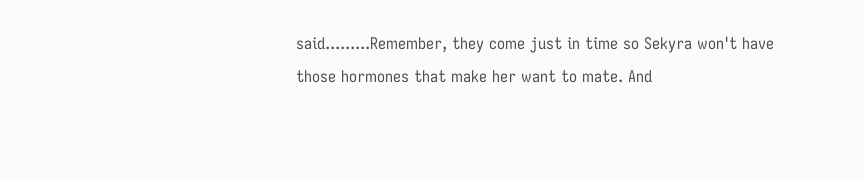said.........Remember, they come just in time so Sekyra won't have those hormones that make her want to mate. And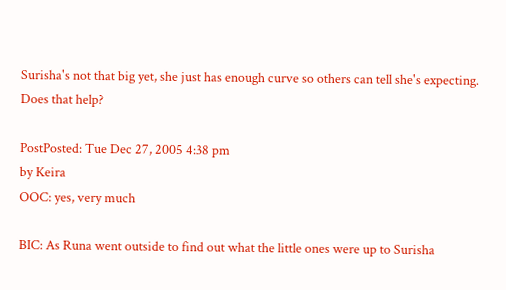Surisha's not that big yet, she just has enough curve so others can tell she's expecting. Does that help?

PostPosted: Tue Dec 27, 2005 4:38 pm
by Keira
OOC: yes, very much

BIC: As Runa went outside to find out what the little ones were up to Surisha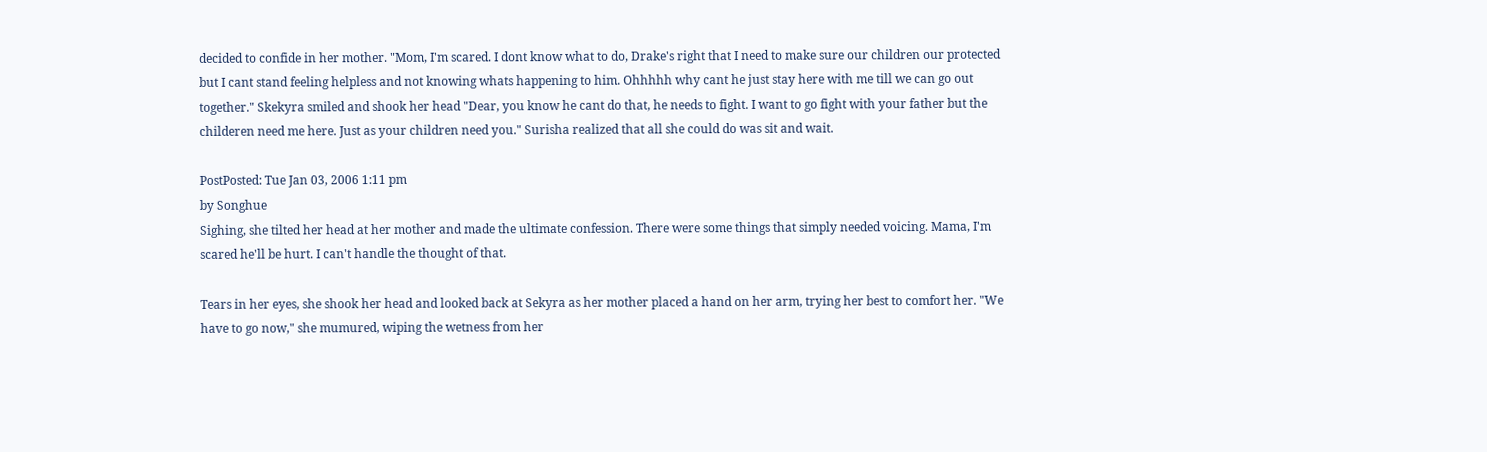decided to confide in her mother. "Mom, I'm scared. I dont know what to do, Drake's right that I need to make sure our children our protected but I cant stand feeling helpless and not knowing whats happening to him. Ohhhhh why cant he just stay here with me till we can go out together." Skekyra smiled and shook her head "Dear, you know he cant do that, he needs to fight. I want to go fight with your father but the childeren need me here. Just as your children need you." Surisha realized that all she could do was sit and wait.

PostPosted: Tue Jan 03, 2006 1:11 pm
by Songhue
Sighing, she tilted her head at her mother and made the ultimate confession. There were some things that simply needed voicing. Mama, I'm scared he'll be hurt. I can't handle the thought of that.

Tears in her eyes, she shook her head and looked back at Sekyra as her mother placed a hand on her arm, trying her best to comfort her. "We have to go now," she mumured, wiping the wetness from her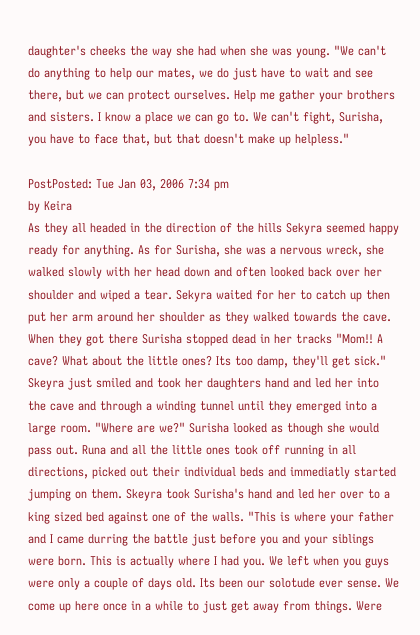daughter's cheeks the way she had when she was young. "We can't do anything to help our mates, we do just have to wait and see there, but we can protect ourselves. Help me gather your brothers and sisters. I know a place we can go to. We can't fight, Surisha, you have to face that, but that doesn't make up helpless."

PostPosted: Tue Jan 03, 2006 7:34 pm
by Keira
As they all headed in the direction of the hills Sekyra seemed happy ready for anything. As for Surisha, she was a nervous wreck, she walked slowly with her head down and often looked back over her shoulder and wiped a tear. Sekyra waited for her to catch up then put her arm around her shoulder as they walked towards the cave. When they got there Surisha stopped dead in her tracks "Mom!! A cave? What about the little ones? Its too damp, they'll get sick." Skeyra just smiled and took her daughters hand and led her into the cave and through a winding tunnel until they emerged into a large room. "Where are we?" Surisha looked as though she would pass out. Runa and all the little ones took off running in all directions, picked out their individual beds and immediatly started jumping on them. Skeyra took Surisha's hand and led her over to a king sized bed against one of the walls. "This is where your father and I came durring the battle just before you and your siblings were born. This is actually where I had you. We left when you guys were only a couple of days old. Its been our solotude ever sense. We come up here once in a while to just get away from things. Were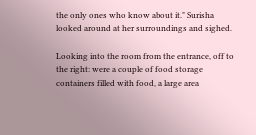the only ones who know about it." Surisha looked around at her surroundings and sighed.

Looking into the room from the entrance, off to the right: were a couple of food storage containers filled with food, a large area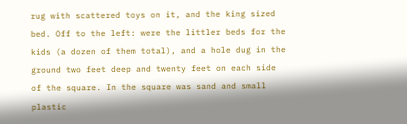rug with scattered toys on it, and the king sized bed. Off to the left: were the littler beds for the kids (a dozen of them total), and a hole dug in the ground two feet deep and twenty feet on each side of the square. In the square was sand and small plastic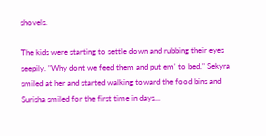shovels.

The kids were starting to settle down and rubbing their eyes seepily. "Why dont we feed them and put em' to bed." Sekyra smiled at her and started walking toward the food bins and Surisha smiled for the first time in days...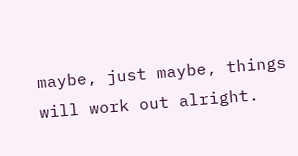maybe, just maybe, things will work out alright.